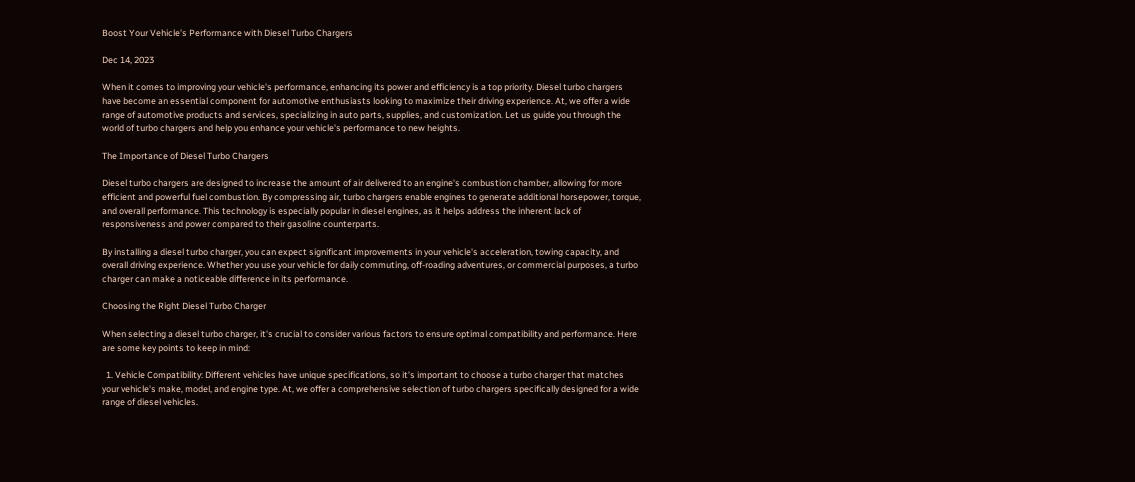Boost Your Vehicle's Performance with Diesel Turbo Chargers

Dec 14, 2023

When it comes to improving your vehicle's performance, enhancing its power and efficiency is a top priority. Diesel turbo chargers have become an essential component for automotive enthusiasts looking to maximize their driving experience. At, we offer a wide range of automotive products and services, specializing in auto parts, supplies, and customization. Let us guide you through the world of turbo chargers and help you enhance your vehicle's performance to new heights.

The Importance of Diesel Turbo Chargers

Diesel turbo chargers are designed to increase the amount of air delivered to an engine's combustion chamber, allowing for more efficient and powerful fuel combustion. By compressing air, turbo chargers enable engines to generate additional horsepower, torque, and overall performance. This technology is especially popular in diesel engines, as it helps address the inherent lack of responsiveness and power compared to their gasoline counterparts.

By installing a diesel turbo charger, you can expect significant improvements in your vehicle's acceleration, towing capacity, and overall driving experience. Whether you use your vehicle for daily commuting, off-roading adventures, or commercial purposes, a turbo charger can make a noticeable difference in its performance.

Choosing the Right Diesel Turbo Charger

When selecting a diesel turbo charger, it's crucial to consider various factors to ensure optimal compatibility and performance. Here are some key points to keep in mind:

  1. Vehicle Compatibility: Different vehicles have unique specifications, so it's important to choose a turbo charger that matches your vehicle's make, model, and engine type. At, we offer a comprehensive selection of turbo chargers specifically designed for a wide range of diesel vehicles.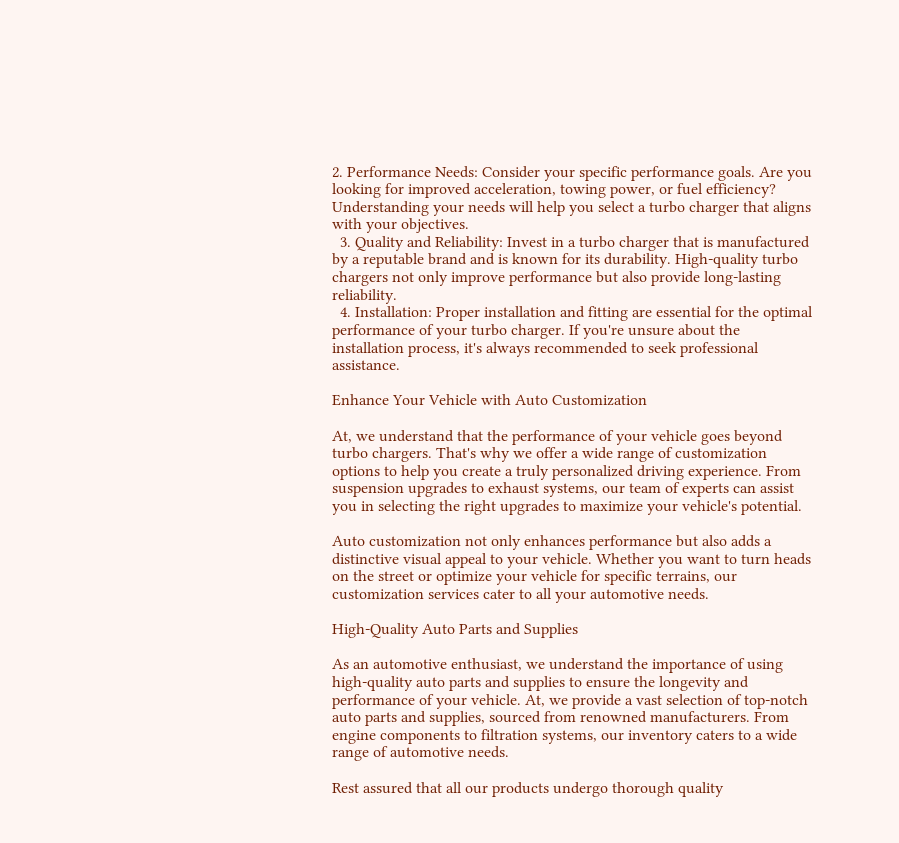2. Performance Needs: Consider your specific performance goals. Are you looking for improved acceleration, towing power, or fuel efficiency? Understanding your needs will help you select a turbo charger that aligns with your objectives.
  3. Quality and Reliability: Invest in a turbo charger that is manufactured by a reputable brand and is known for its durability. High-quality turbo chargers not only improve performance but also provide long-lasting reliability.
  4. Installation: Proper installation and fitting are essential for the optimal performance of your turbo charger. If you're unsure about the installation process, it's always recommended to seek professional assistance.

Enhance Your Vehicle with Auto Customization

At, we understand that the performance of your vehicle goes beyond turbo chargers. That's why we offer a wide range of customization options to help you create a truly personalized driving experience. From suspension upgrades to exhaust systems, our team of experts can assist you in selecting the right upgrades to maximize your vehicle's potential.

Auto customization not only enhances performance but also adds a distinctive visual appeal to your vehicle. Whether you want to turn heads on the street or optimize your vehicle for specific terrains, our customization services cater to all your automotive needs.

High-Quality Auto Parts and Supplies

As an automotive enthusiast, we understand the importance of using high-quality auto parts and supplies to ensure the longevity and performance of your vehicle. At, we provide a vast selection of top-notch auto parts and supplies, sourced from renowned manufacturers. From engine components to filtration systems, our inventory caters to a wide range of automotive needs.

Rest assured that all our products undergo thorough quality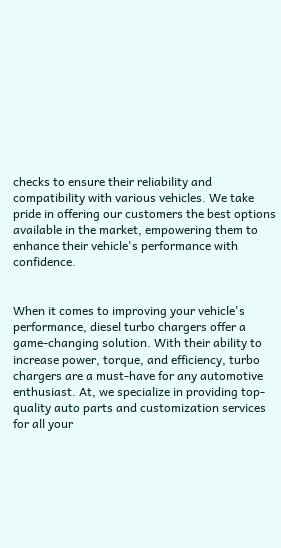checks to ensure their reliability and compatibility with various vehicles. We take pride in offering our customers the best options available in the market, empowering them to enhance their vehicle's performance with confidence.


When it comes to improving your vehicle's performance, diesel turbo chargers offer a game-changing solution. With their ability to increase power, torque, and efficiency, turbo chargers are a must-have for any automotive enthusiast. At, we specialize in providing top-quality auto parts and customization services for all your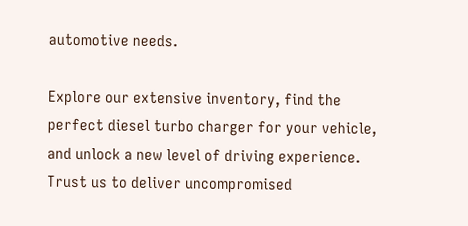automotive needs.

Explore our extensive inventory, find the perfect diesel turbo charger for your vehicle, and unlock a new level of driving experience. Trust us to deliver uncompromised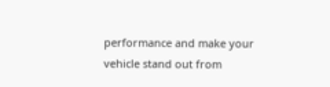performance and make your vehicle stand out from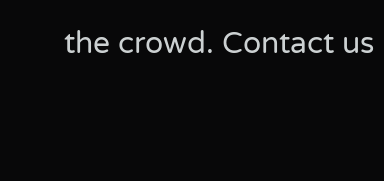the crowd. Contact us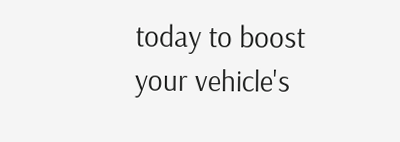today to boost your vehicle's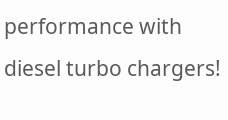performance with diesel turbo chargers!